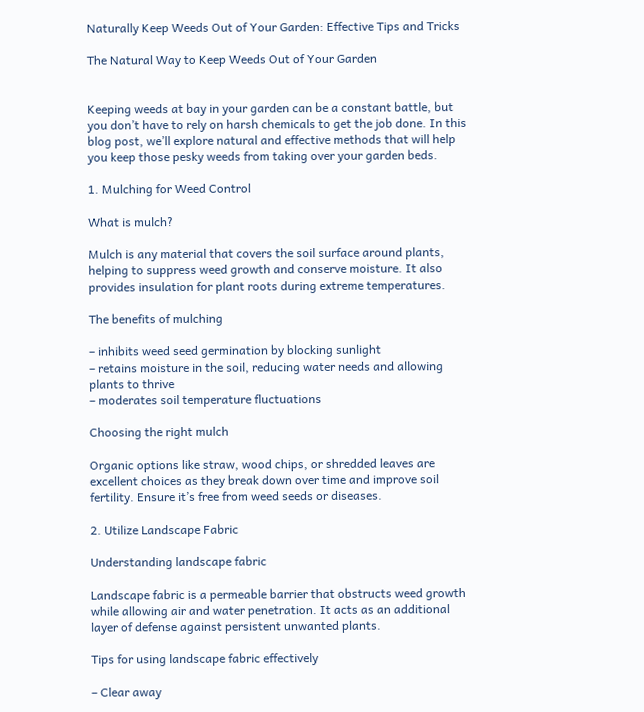Naturally Keep Weeds Out of Your Garden: Effective Tips and Tricks

The Natural Way to Keep Weeds Out of Your Garden


Keeping weeds at bay in your garden can be a constant battle, but you don’t have to rely on harsh chemicals to get the job done. In this blog post, we’ll explore natural and effective methods that will help you keep those pesky weeds from taking over your garden beds.

1. Mulching for Weed Control

What is mulch?

Mulch is any material that covers the soil surface around plants, helping to suppress weed growth and conserve moisture. It also provides insulation for plant roots during extreme temperatures.

The benefits of mulching

– inhibits weed seed germination by blocking sunlight
– retains moisture in the soil, reducing water needs and allowing plants to thrive
– moderates soil temperature fluctuations

Choosing the right mulch

Organic options like straw, wood chips, or shredded leaves are excellent choices as they break down over time and improve soil fertility. Ensure it’s free from weed seeds or diseases.

2. Utilize Landscape Fabric

Understanding landscape fabric

Landscape fabric is a permeable barrier that obstructs weed growth while allowing air and water penetration. It acts as an additional layer of defense against persistent unwanted plants.

Tips for using landscape fabric effectively

– Clear away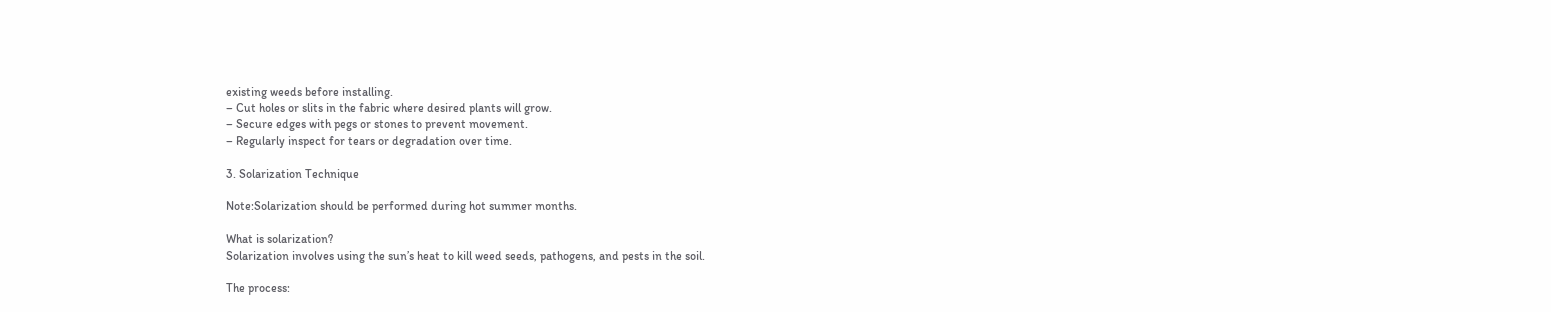existing weeds before installing.
– Cut holes or slits in the fabric where desired plants will grow.
– Secure edges with pegs or stones to prevent movement.
– Regularly inspect for tears or degradation over time.

3. Solarization Technique

Note:Solarization should be performed during hot summer months.

What is solarization?
Solarization involves using the sun’s heat to kill weed seeds, pathogens, and pests in the soil.

The process: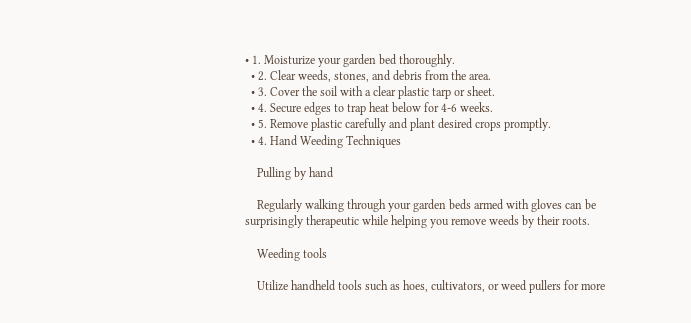• 1. Moisturize your garden bed thoroughly.
  • 2. Clear weeds, stones, and debris from the area.
  • 3. Cover the soil with a clear plastic tarp or sheet.
  • 4. Secure edges to trap heat below for 4-6 weeks.
  • 5. Remove plastic carefully and plant desired crops promptly.
  • 4. Hand Weeding Techniques

    Pulling by hand

    Regularly walking through your garden beds armed with gloves can be surprisingly therapeutic while helping you remove weeds by their roots.

    Weeding tools

    Utilize handheld tools such as hoes, cultivators, or weed pullers for more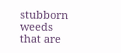stubborn weeds that are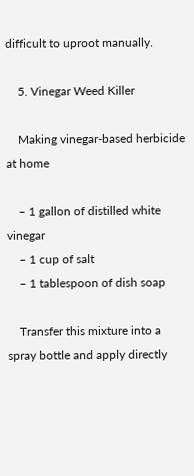difficult to uproot manually.

    5. Vinegar Weed Killer

    Making vinegar-based herbicide at home

    – 1 gallon of distilled white vinegar
    – 1 cup of salt
    – 1 tablespoon of dish soap

    Transfer this mixture into a spray bottle and apply directly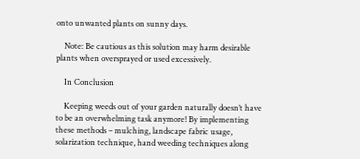onto unwanted plants on sunny days.

    Note: Be cautious as this solution may harm desirable plants when oversprayed or used excessively.

    In Conclusion

    Keeping weeds out of your garden naturally doesn’t have to be an overwhelming task anymore! By implementing these methods – mulching, landscape fabric usage, solarization technique, hand weeding techniques along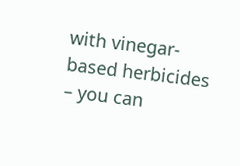with vinegar-based herbicides – you can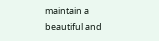maintain a beautiful and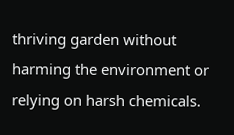thriving garden without harming the environment or relying on harsh chemicals.